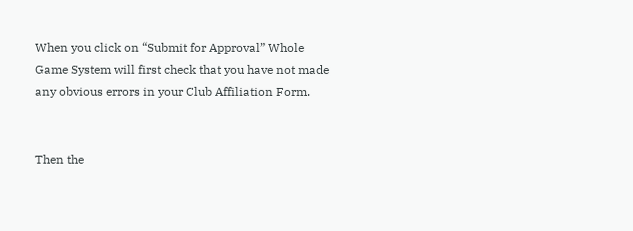When you click on “Submit for Approval” Whole Game System will first check that you have not made any obvious errors in your Club Affiliation Form.


Then the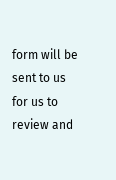form will be sent to us for us to review and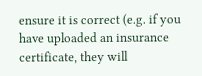ensure it is correct (e.g. if you have uploaded an insurance certificate, they will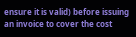ensure it is valid) before issuing an invoice to cover the cost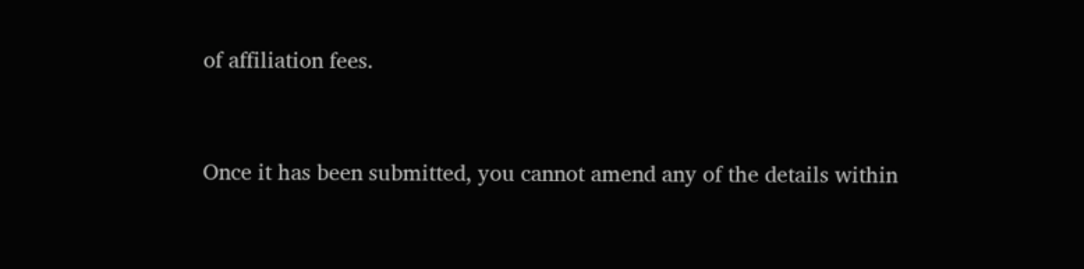of affiliation fees.


Once it has been submitted, you cannot amend any of the details within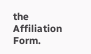the Affiliation Form.